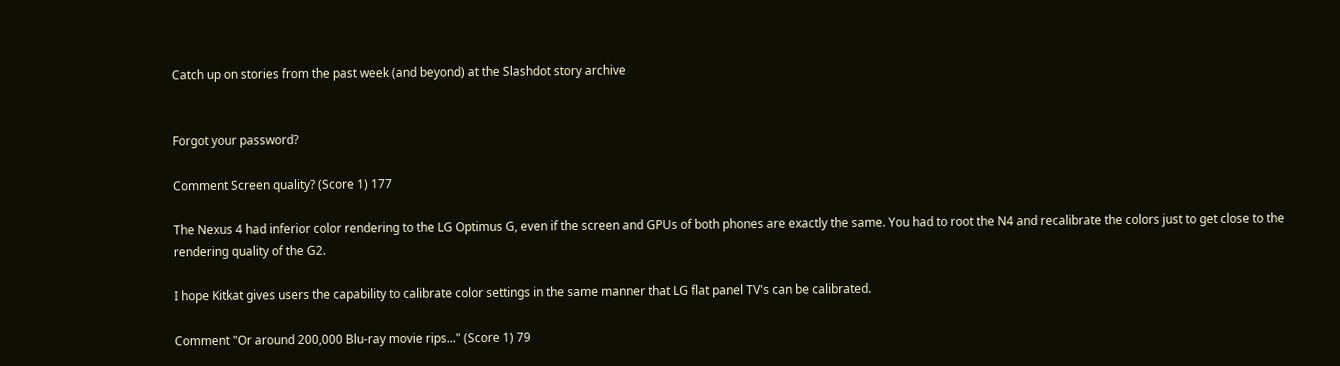Catch up on stories from the past week (and beyond) at the Slashdot story archive


Forgot your password?

Comment Screen quality? (Score 1) 177

The Nexus 4 had inferior color rendering to the LG Optimus G, even if the screen and GPUs of both phones are exactly the same. You had to root the N4 and recalibrate the colors just to get close to the rendering quality of the G2.

I hope Kitkat gives users the capability to calibrate color settings in the same manner that LG flat panel TV's can be calibrated.

Comment "Or around 200,000 Blu-ray movie rips..." (Score 1) 79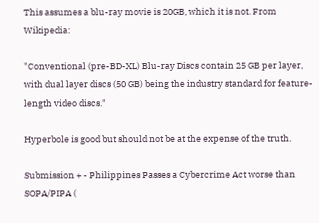This assumes a blu-ray movie is 20GB, which it is not. From Wikipedia:

"Conventional (pre-BD-XL) Blu-ray Discs contain 25 GB per layer, with dual layer discs (50 GB) being the industry standard for feature-length video discs."

Hyperbole is good but should not be at the expense of the truth.

Submission + - Philippines Passes a Cybercrime Act worse than SOPA/PIPA (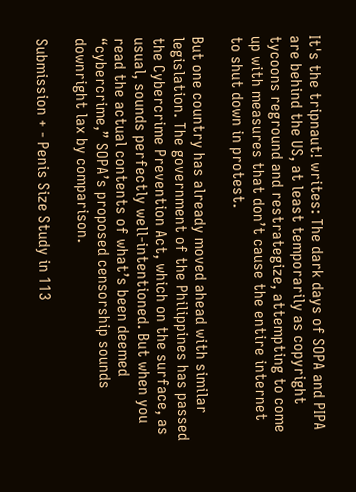It's the tripnaut! writes: The dark days of SOPA and PIPA are behind the US, at least temporarily as copyright tycoons reground and restrategize, attempting to come up with measures that don’t cause the entire internet to shut down in protest.

But one country has already moved ahead with similar legislation. The government of the Philippines has passed the Cybercrime Prevention Act, which on the surface, as usual, sounds perfectly well-intentioned. But when you read the actual contents of what’s been deemed “cybercrime,” SOPA’s proposed censorship sounds downright lax by comparison.

Submission + - Penis Size Study in 113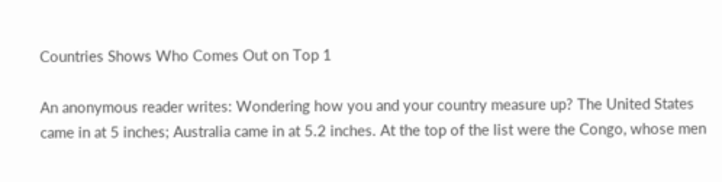Countries Shows Who Comes Out on Top 1

An anonymous reader writes: Wondering how you and your country measure up? The United States came in at 5 inches; Australia came in at 5.2 inches. At the top of the list were the Congo, whose men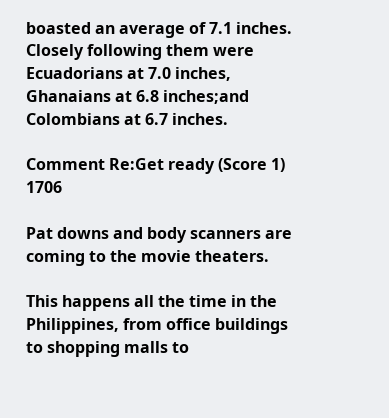boasted an average of 7.1 inches. Closely following them were Ecuadorians at 7.0 inches, Ghanaians at 6.8 inches;and Colombians at 6.7 inches.

Comment Re:Get ready (Score 1) 1706

Pat downs and body scanners are coming to the movie theaters.

This happens all the time in the Philippines, from office buildings to shopping malls to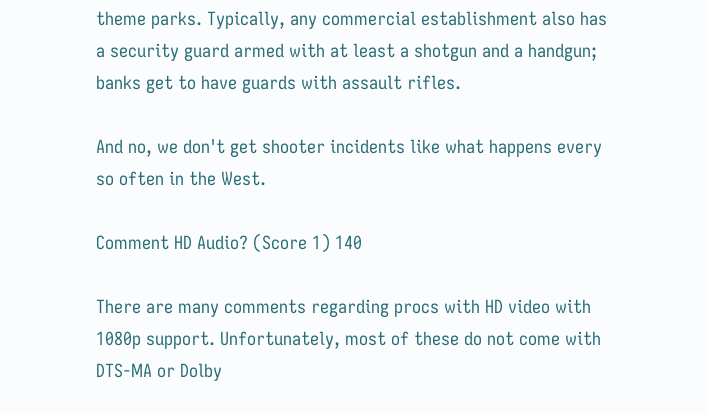theme parks. Typically, any commercial establishment also has a security guard armed with at least a shotgun and a handgun; banks get to have guards with assault rifles.

And no, we don't get shooter incidents like what happens every so often in the West.

Comment HD Audio? (Score 1) 140

There are many comments regarding procs with HD video with 1080p support. Unfortunately, most of these do not come with DTS-MA or Dolby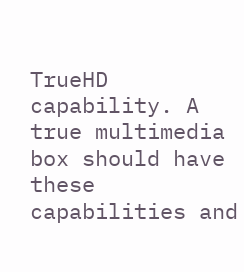TrueHD capability. A true multimedia box should have these capabilities and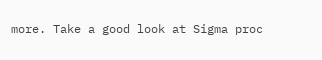more. Take a good look at Sigma proc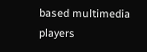based multimedia players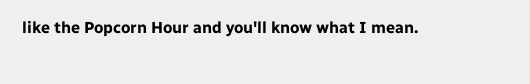like the Popcorn Hour and you'll know what I mean.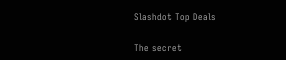Slashdot Top Deals

The secret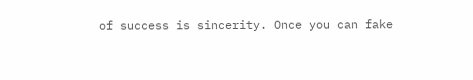of success is sincerity. Once you can fake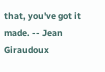that, you've got it made. -- Jean Giraudoux